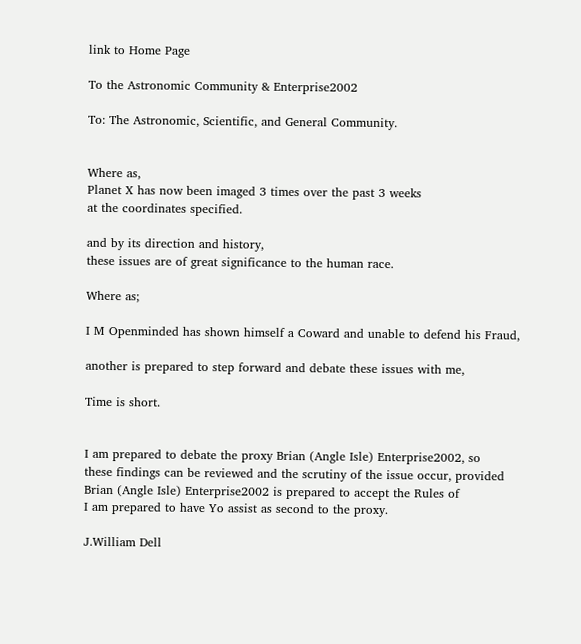link to Home Page

To the Astronomic Community & Enterprise2002

To: The Astronomic, Scientific, and General Community.


Where as,
Planet X has now been imaged 3 times over the past 3 weeks
at the coordinates specified.

and by its direction and history,
these issues are of great significance to the human race.

Where as;

I M Openminded has shown himself a Coward and unable to defend his Fraud,

another is prepared to step forward and debate these issues with me,

Time is short.


I am prepared to debate the proxy Brian (Angle Isle) Enterprise2002, so
these findings can be reviewed and the scrutiny of the issue occur, provided
Brian (Angle Isle) Enterprise2002 is prepared to accept the Rules of
I am prepared to have Yo assist as second to the proxy.

J.William Dell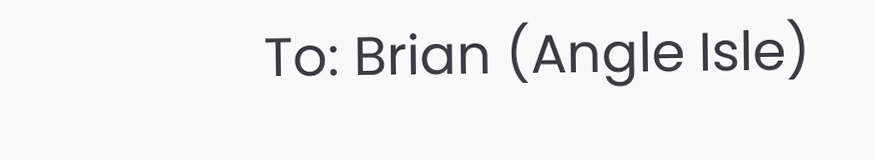To: Brian (Angle Isle)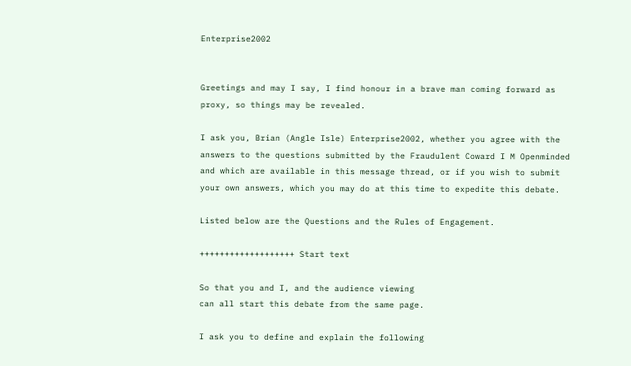Enterprise2002


Greetings and may I say, I find honour in a brave man coming forward as
proxy, so things may be revealed.

I ask you, Brian (Angle Isle) Enterprise2002, whether you agree with the
answers to the questions submitted by the Fraudulent Coward I M Openminded
and which are available in this message thread, or if you wish to submit
your own answers, which you may do at this time to expedite this debate.

Listed below are the Questions and the Rules of Engagement.

+++++++++++++++++++ Start text

So that you and I, and the audience viewing
can all start this debate from the same page.

I ask you to define and explain the following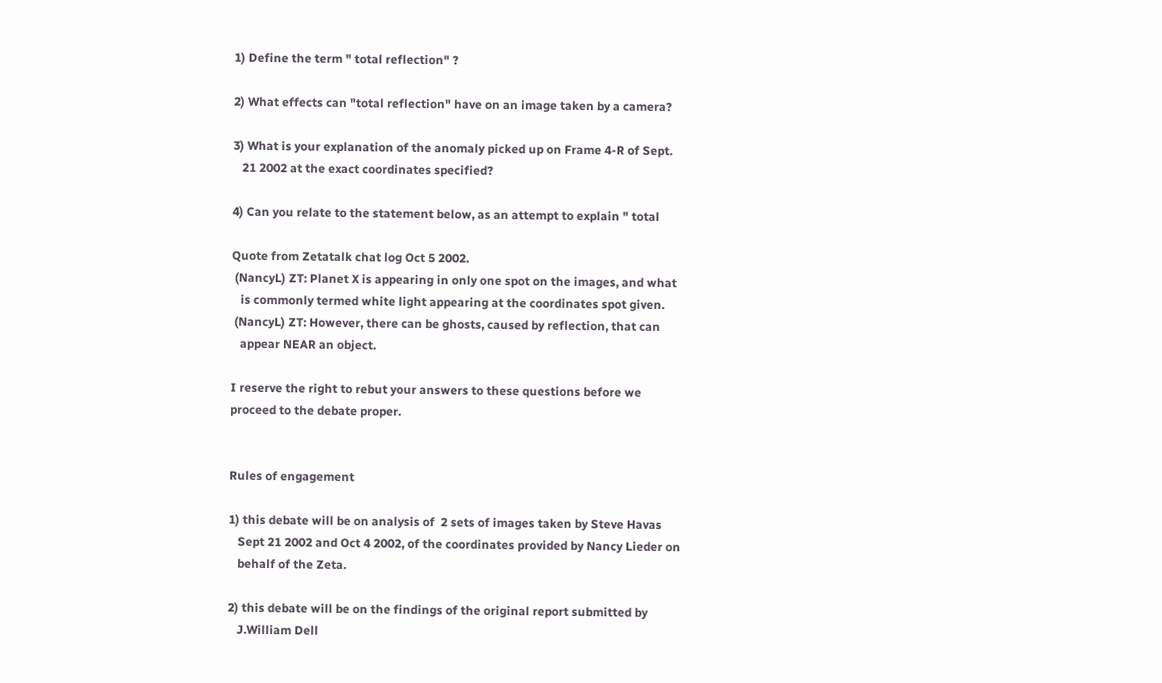1) Define the term " total reflection" ?

2) What effects can "total reflection" have on an image taken by a camera?

3) What is your explanation of the anomaly picked up on Frame 4-R of Sept.
   21 2002 at the exact coordinates specified?

4) Can you relate to the statement below, as an attempt to explain " total

Quote from Zetatalk chat log Oct 5 2002.
 (NancyL) ZT: Planet X is appearing in only one spot on the images, and what
   is commonly termed white light appearing at the coordinates spot given.
 (NancyL) ZT: However, there can be ghosts, caused by reflection, that can
   appear NEAR an object.

I reserve the right to rebut your answers to these questions before we
proceed to the debate proper.


Rules of engagement

1) this debate will be on analysis of  2 sets of images taken by Steve Havas
   Sept 21 2002 and Oct 4 2002, of the coordinates provided by Nancy Lieder on
   behalf of the Zeta.

2) this debate will be on the findings of the original report submitted by
   J.William Dell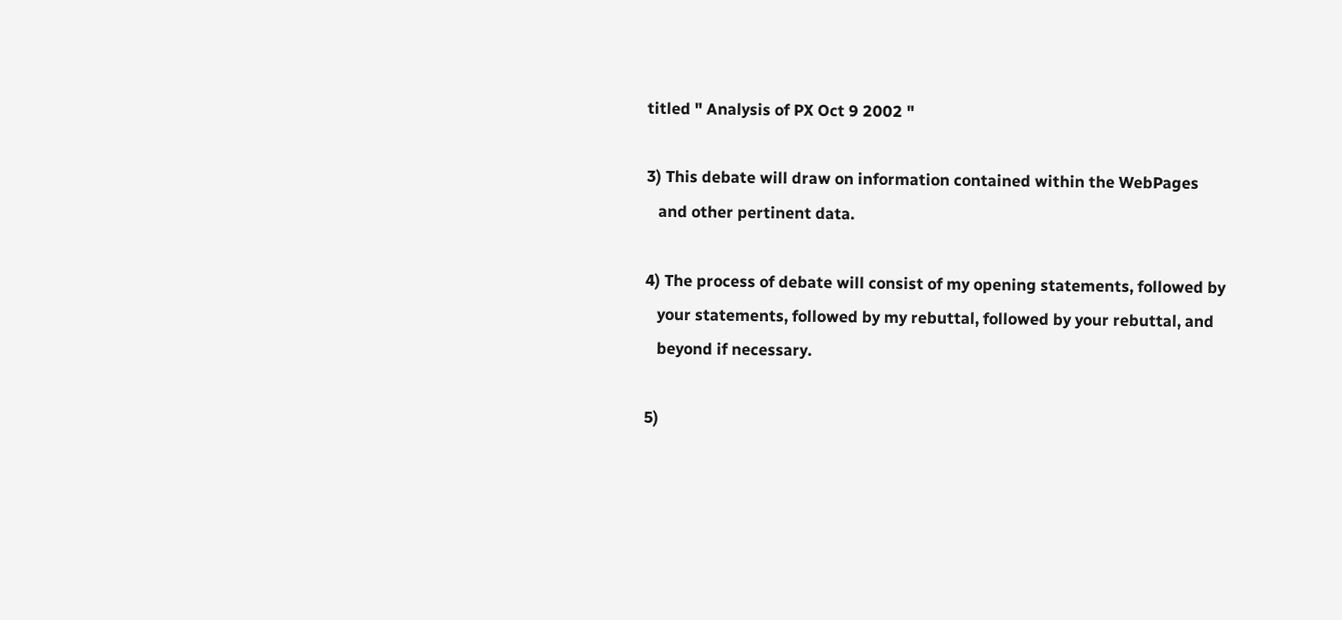titled " Analysis of PX Oct 9 2002 "

3) This debate will draw on information contained within the WebPages
   and other pertinent data.

4) The process of debate will consist of my opening statements, followed by
   your statements, followed by my rebuttal, followed by your rebuttal, and
   beyond if necessary.

5)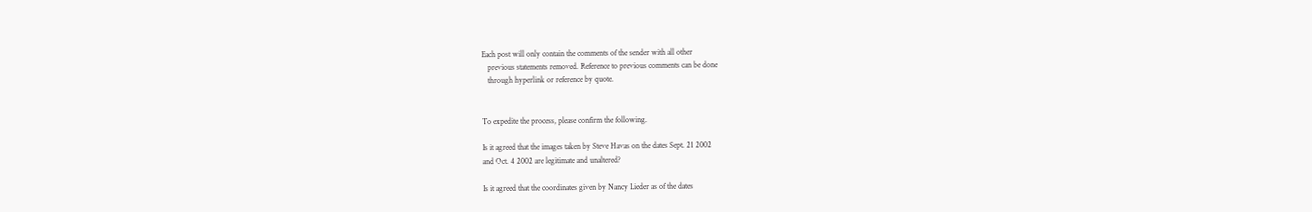Each post will only contain the comments of the sender with all other
   previous statements removed. Reference to previous comments can be done
   through hyperlink or reference by quote.


To expedite the process, please confirm the following.

Is it agreed that the images taken by Steve Havas on the dates Sept. 21 2002
and Oct. 4 2002 are legitimate and unaltered?

Is it agreed that the coordinates given by Nancy Lieder as of the dates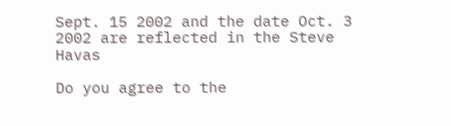Sept. 15 2002 and the date Oct. 3 2002 are reflected in the Steve Havas

Do you agree to the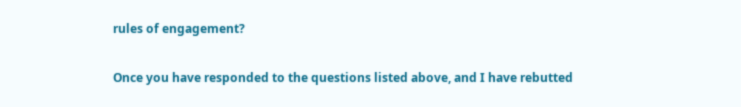rules of engagement?

Once you have responded to the questions listed above, and I have rebutted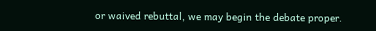or waived rebuttal, we may begin the debate proper.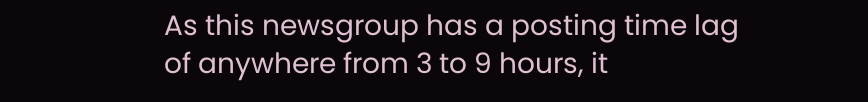As this newsgroup has a posting time lag of anywhere from 3 to 9 hours, it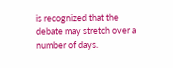is recognized that the debate may stretch over a number of days.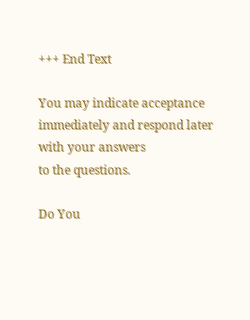+++ End Text

You may indicate acceptance immediately and respond later with your answers
to the questions.

Do You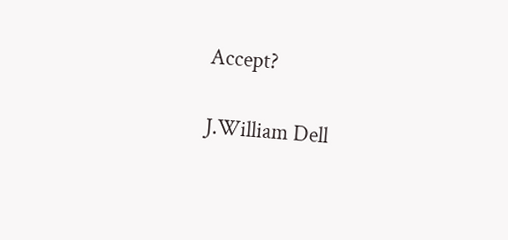Accept?

J.William Dell